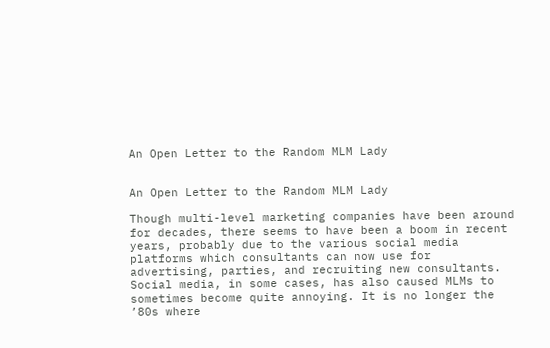An Open Letter to the Random MLM Lady


An Open Letter to the Random MLM Lady

Though multi-level marketing companies have been around for decades, there seems to have been a boom in recent years, probably due to the various social media platforms which consultants can now use for advertising, parties, and recruiting new consultants. Social media, in some cases, has also caused MLMs to sometimes become quite annoying. It is no longer the ’80s where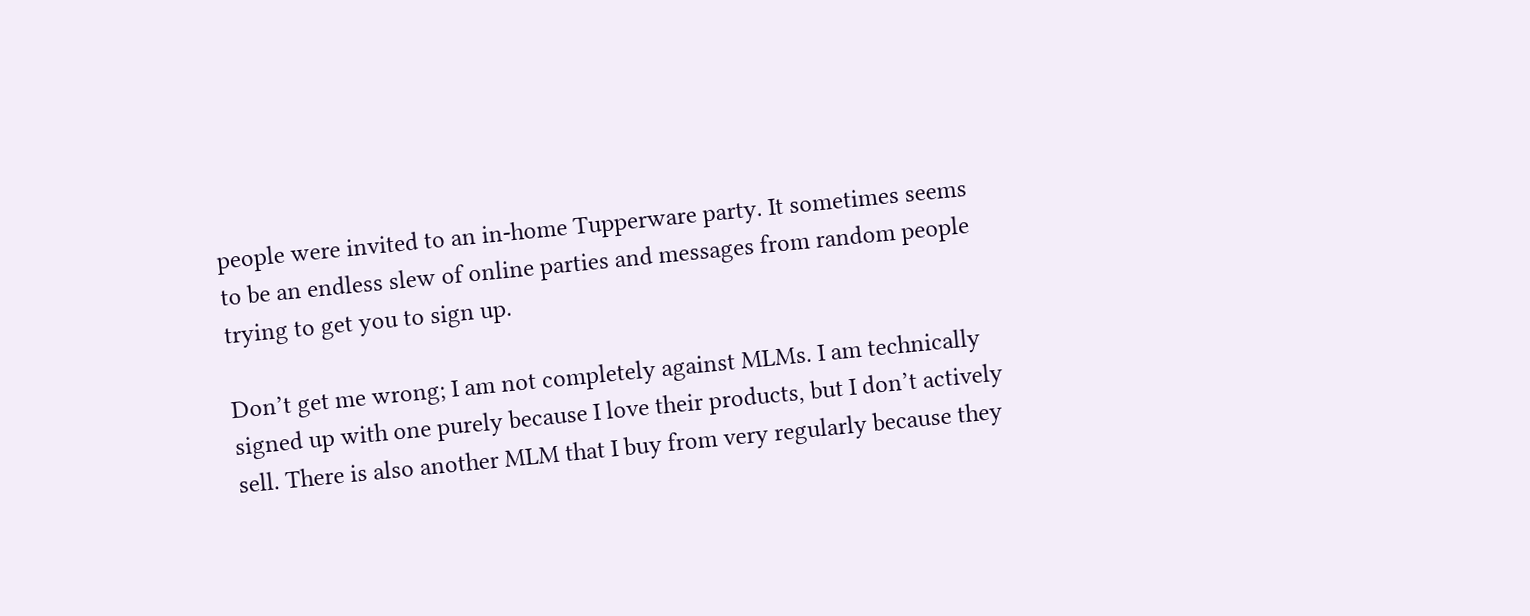people were invited to an in-home Tupperware party. It sometimes seems to be an endless slew of online parties and messages from random people trying to get you to sign up.

Don’t get me wrong; I am not completely against MLMs. I am technically signed up with one purely because I love their products, but I don’t actively sell. There is also another MLM that I buy from very regularly because they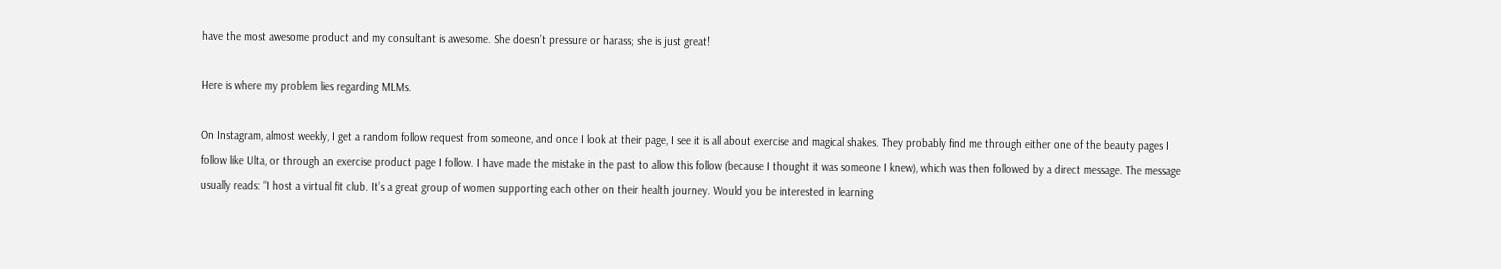have the most awesome product and my consultant is awesome. She doesn’t pressure or harass; she is just great!

Here is where my problem lies regarding MLMs.

On Instagram, almost weekly, I get a random follow request from someone, and once I look at their page, I see it is all about exercise and magical shakes. They probably find me through either one of the beauty pages I follow like Ulta, or through an exercise product page I follow. I have made the mistake in the past to allow this follow (because I thought it was someone I knew), which was then followed by a direct message. The message usually reads: “I host a virtual fit club. It’s a great group of women supporting each other on their health journey. Would you be interested in learning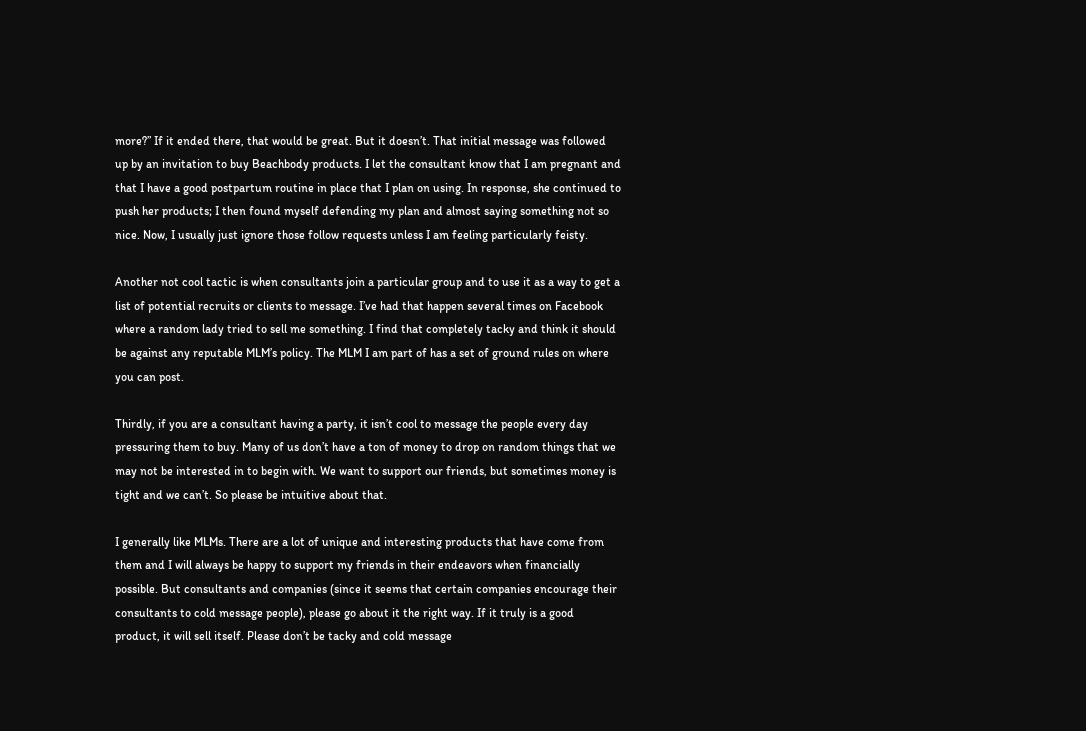more?” If it ended there, that would be great. But it doesn’t. That initial message was followed up by an invitation to buy Beachbody products. I let the consultant know that I am pregnant and that I have a good postpartum routine in place that I plan on using. In response, she continued to push her products; I then found myself defending my plan and almost saying something not so nice. Now, I usually just ignore those follow requests unless I am feeling particularly feisty.

Another not cool tactic is when consultants join a particular group and to use it as a way to get a list of potential recruits or clients to message. I’ve had that happen several times on Facebook where a random lady tried to sell me something. I find that completely tacky and think it should be against any reputable MLM’s policy. The MLM I am part of has a set of ground rules on where you can post.

Thirdly, if you are a consultant having a party, it isn’t cool to message the people every day pressuring them to buy. Many of us don’t have a ton of money to drop on random things that we may not be interested in to begin with. We want to support our friends, but sometimes money is tight and we can’t. So please be intuitive about that.

I generally like MLMs. There are a lot of unique and interesting products that have come from them and I will always be happy to support my friends in their endeavors when financially possible. But consultants and companies (since it seems that certain companies encourage their consultants to cold message people), please go about it the right way. If it truly is a good product, it will sell itself. Please don’t be tacky and cold message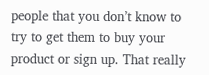people that you don’t know to try to get them to buy your product or sign up. That really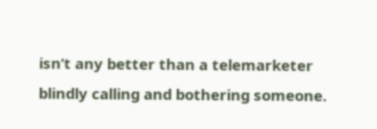isn’t any better than a telemarketer blindly calling and bothering someone.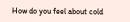How do you feel about cold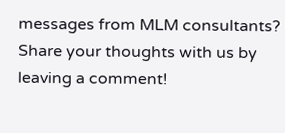messages from MLM consultants? Share your thoughts with us by leaving a comment!